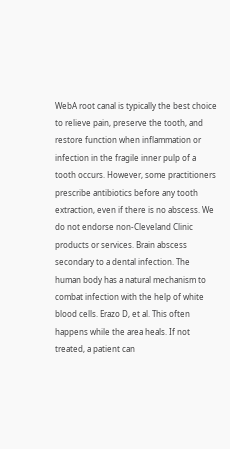WebA root canal is typically the best choice to relieve pain, preserve the tooth, and restore function when inflammation or infection in the fragile inner pulp of a tooth occurs. However, some practitioners prescribe antibiotics before any tooth extraction, even if there is no abscess. We do not endorse non-Cleveland Clinic products or services. Brain abscess secondary to a dental infection. The human body has a natural mechanism to combat infection with the help of white blood cells. Erazo D, et al. This often happens while the area heals. If not treated, a patient can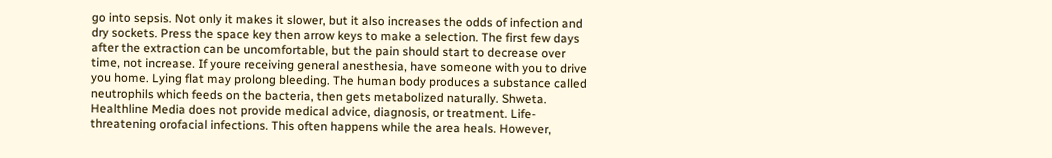go into sepsis. Not only it makes it slower, but it also increases the odds of infection and dry sockets. Press the space key then arrow keys to make a selection. The first few days after the extraction can be uncomfortable, but the pain should start to decrease over time, not increase. If youre receiving general anesthesia, have someone with you to drive you home. Lying flat may prolong bleeding. The human body produces a substance called neutrophils which feeds on the bacteria, then gets metabolized naturally. Shweta. Healthline Media does not provide medical advice, diagnosis, or treatment. Life-threatening orofacial infections. This often happens while the area heals. However,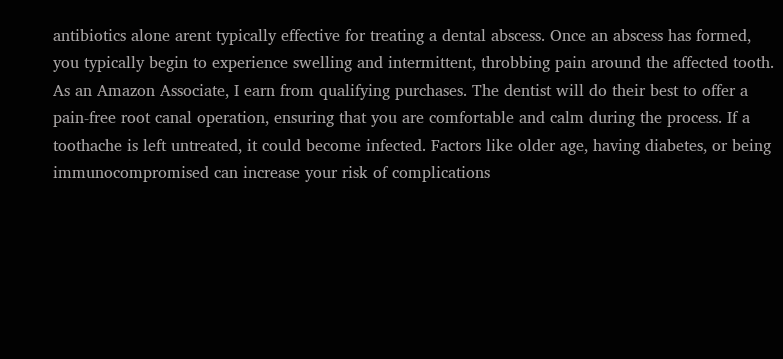antibiotics alone arent typically effective for treating a dental abscess. Once an abscess has formed, you typically begin to experience swelling and intermittent, throbbing pain around the affected tooth. As an Amazon Associate, I earn from qualifying purchases. The dentist will do their best to offer a pain-free root canal operation, ensuring that you are comfortable and calm during the process. If a toothache is left untreated, it could become infected. Factors like older age, having diabetes, or being immunocompromised can increase your risk of complications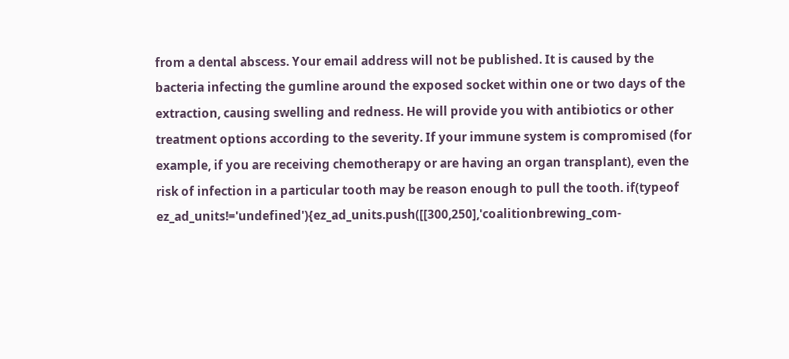from a dental abscess. Your email address will not be published. It is caused by the bacteria infecting the gumline around the exposed socket within one or two days of the extraction, causing swelling and redness. He will provide you with antibiotics or other treatment options according to the severity. If your immune system is compromised (for example, if you are receiving chemotherapy or are having an organ transplant), even the risk of infection in a particular tooth may be reason enough to pull the tooth. if(typeof ez_ad_units!='undefined'){ez_ad_units.push([[300,250],'coalitionbrewing_com-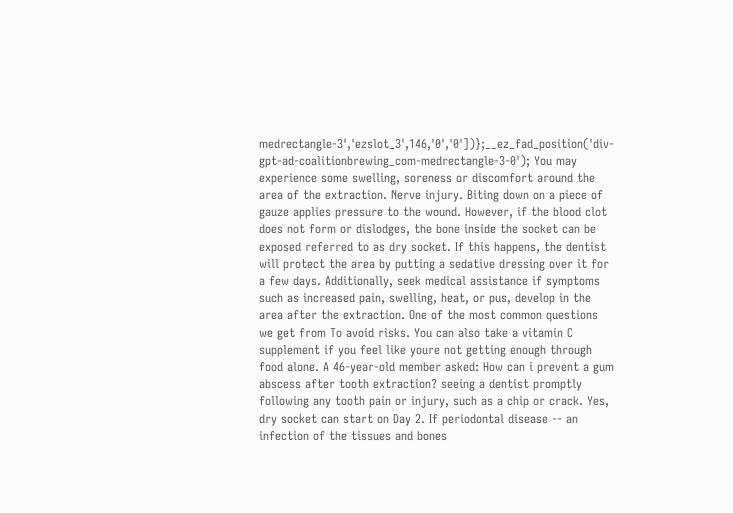medrectangle-3','ezslot_3',146,'0','0'])};__ez_fad_position('div-gpt-ad-coalitionbrewing_com-medrectangle-3-0'); You may experience some swelling, soreness or discomfort around the area of the extraction. Nerve injury. Biting down on a piece of gauze applies pressure to the wound. However, if the blood clot does not form or dislodges, the bone inside the socket can be exposed referred to as dry socket. If this happens, the dentist will protect the area by putting a sedative dressing over it for a few days. Additionally, seek medical assistance if symptoms such as increased pain, swelling, heat, or pus, develop in the area after the extraction. One of the most common questions we get from To avoid risks. You can also take a vitamin C supplement if you feel like youre not getting enough through food alone. A 46-year-old member asked: How can i prevent a gum abscess after tooth extraction? seeing a dentist promptly following any tooth pain or injury, such as a chip or crack. Yes, dry socket can start on Day 2. If periodontal disease -- an infection of the tissues and bones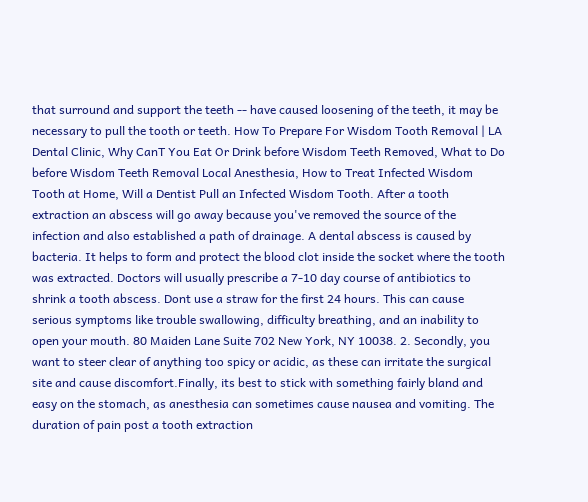that surround and support the teeth -- have caused loosening of the teeth, it may be necessary to pull the tooth or teeth. How To Prepare For Wisdom Tooth Removal | LA Dental Clinic, Why CanT You Eat Or Drink before Wisdom Teeth Removed, What to Do before Wisdom Teeth Removal Local Anesthesia, How to Treat Infected Wisdom Tooth at Home, Will a Dentist Pull an Infected Wisdom Tooth. After a tooth extraction an abscess will go away because you've removed the source of the infection and also established a path of drainage. A dental abscess is caused by bacteria. It helps to form and protect the blood clot inside the socket where the tooth was extracted. Doctors will usually prescribe a 7-10 day course of antibiotics to shrink a tooth abscess. Dont use a straw for the first 24 hours. This can cause serious symptoms like trouble swallowing, difficulty breathing, and an inability to open your mouth. 80 Maiden Lane Suite 702 New York, NY 10038. 2. Secondly, you want to steer clear of anything too spicy or acidic, as these can irritate the surgical site and cause discomfort.Finally, its best to stick with something fairly bland and easy on the stomach, as anesthesia can sometimes cause nausea and vomiting. The duration of pain post a tooth extraction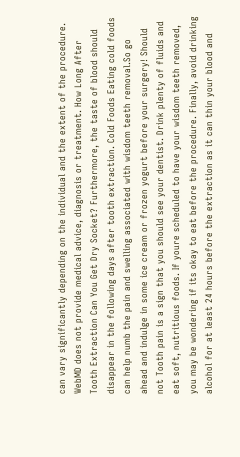can vary significantly depending on the individual and the extent of the procedure. WebMD does not provide medical advice, diagnosis or treatment. How Long After Tooth Extraction Can You Get Dry Socket? Furthermore, the taste of blood should disappear in the following days after tooth extraction. Cold Foods Eating cold foods can help numb the pain and swelling associated with wisdom teeth removal.So go ahead and indulge in some ice cream or frozen yogurt before your surgery! Should not Tooth pain is a sign that you should see your dentist. Drink plenty of fluids and eat soft, nutritious foods. If youre scheduled to have your wisdom teeth removed, you may be wondering if its okay to eat before the procedure. Finally, avoid drinking alcohol for at least 24 hours before the extraction as it can thin your blood and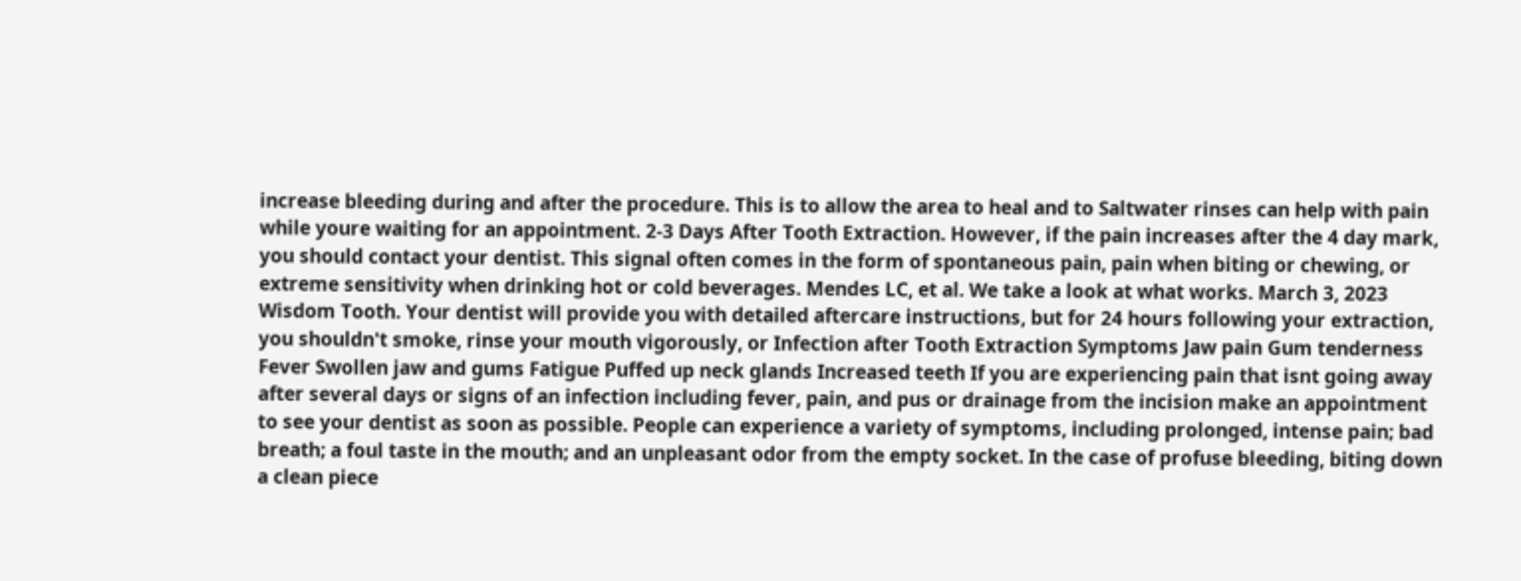increase bleeding during and after the procedure. This is to allow the area to heal and to Saltwater rinses can help with pain while youre waiting for an appointment. 2-3 Days After Tooth Extraction. However, if the pain increases after the 4 day mark, you should contact your dentist. This signal often comes in the form of spontaneous pain, pain when biting or chewing, or extreme sensitivity when drinking hot or cold beverages. Mendes LC, et al. We take a look at what works. March 3, 2023 Wisdom Tooth. Your dentist will provide you with detailed aftercare instructions, but for 24 hours following your extraction, you shouldn't smoke, rinse your mouth vigorously, or Infection after Tooth Extraction Symptoms Jaw pain Gum tenderness Fever Swollen jaw and gums Fatigue Puffed up neck glands Increased teeth If you are experiencing pain that isnt going away after several days or signs of an infection including fever, pain, and pus or drainage from the incision make an appointment to see your dentist as soon as possible. People can experience a variety of symptoms, including prolonged, intense pain; bad breath; a foul taste in the mouth; and an unpleasant odor from the empty socket. In the case of profuse bleeding, biting down a clean piece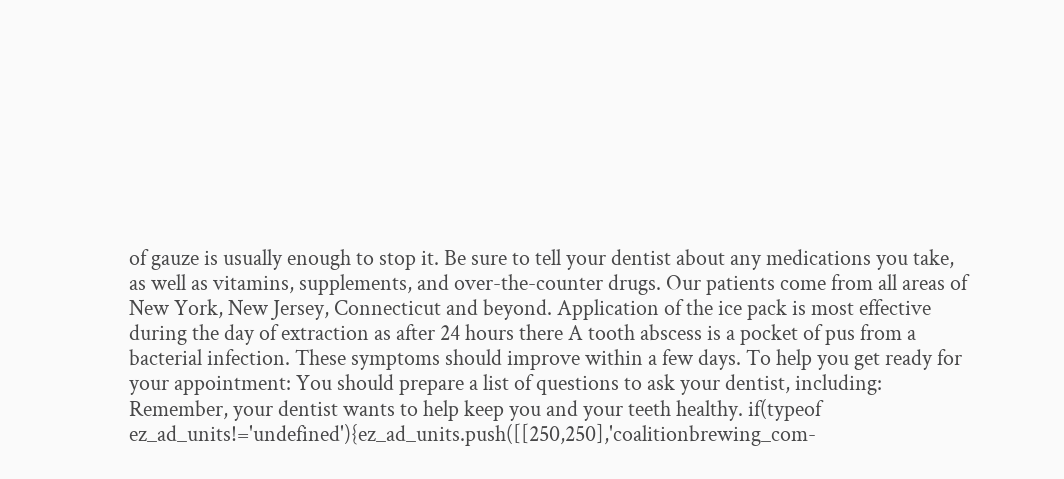of gauze is usually enough to stop it. Be sure to tell your dentist about any medications you take, as well as vitamins, supplements, and over-the-counter drugs. Our patients come from all areas of New York, New Jersey, Connecticut and beyond. Application of the ice pack is most effective during the day of extraction as after 24 hours there A tooth abscess is a pocket of pus from a bacterial infection. These symptoms should improve within a few days. To help you get ready for your appointment: You should prepare a list of questions to ask your dentist, including: Remember, your dentist wants to help keep you and your teeth healthy. if(typeof ez_ad_units!='undefined'){ez_ad_units.push([[250,250],'coalitionbrewing_com-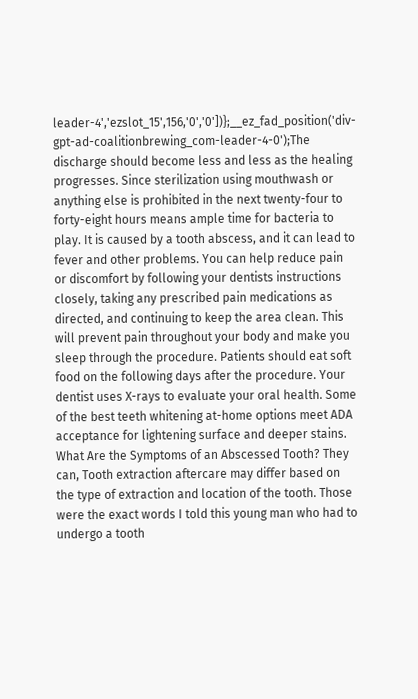leader-4','ezslot_15',156,'0','0'])};__ez_fad_position('div-gpt-ad-coalitionbrewing_com-leader-4-0');The discharge should become less and less as the healing progresses. Since sterilization using mouthwash or anything else is prohibited in the next twenty-four to forty-eight hours means ample time for bacteria to play. It is caused by a tooth abscess, and it can lead to fever and other problems. You can help reduce pain or discomfort by following your dentists instructions closely, taking any prescribed pain medications as directed, and continuing to keep the area clean. This will prevent pain throughout your body and make you sleep through the procedure. Patients should eat soft food on the following days after the procedure. Your dentist uses X-rays to evaluate your oral health. Some of the best teeth whitening at-home options meet ADA acceptance for lightening surface and deeper stains. What Are the Symptoms of an Abscessed Tooth? They can, Tooth extraction aftercare may differ based on the type of extraction and location of the tooth. Those were the exact words I told this young man who had to undergo a tooth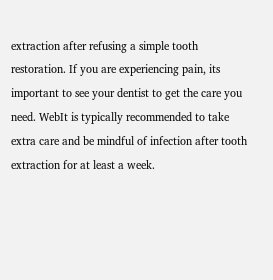extraction after refusing a simple tooth restoration. If you are experiencing pain, its important to see your dentist to get the care you need. WebIt is typically recommended to take extra care and be mindful of infection after tooth extraction for at least a week.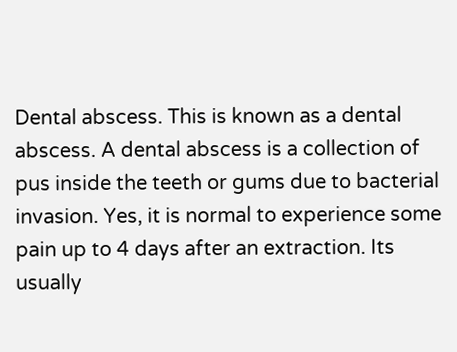Dental abscess. This is known as a dental abscess. A dental abscess is a collection of pus inside the teeth or gums due to bacterial invasion. Yes, it is normal to experience some pain up to 4 days after an extraction. Its usually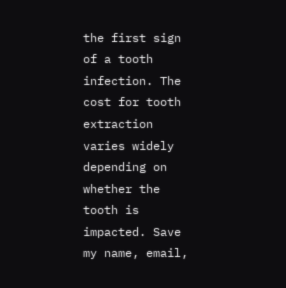the first sign of a tooth infection. The cost for tooth extraction varies widely depending on whether the tooth is impacted. Save my name, email,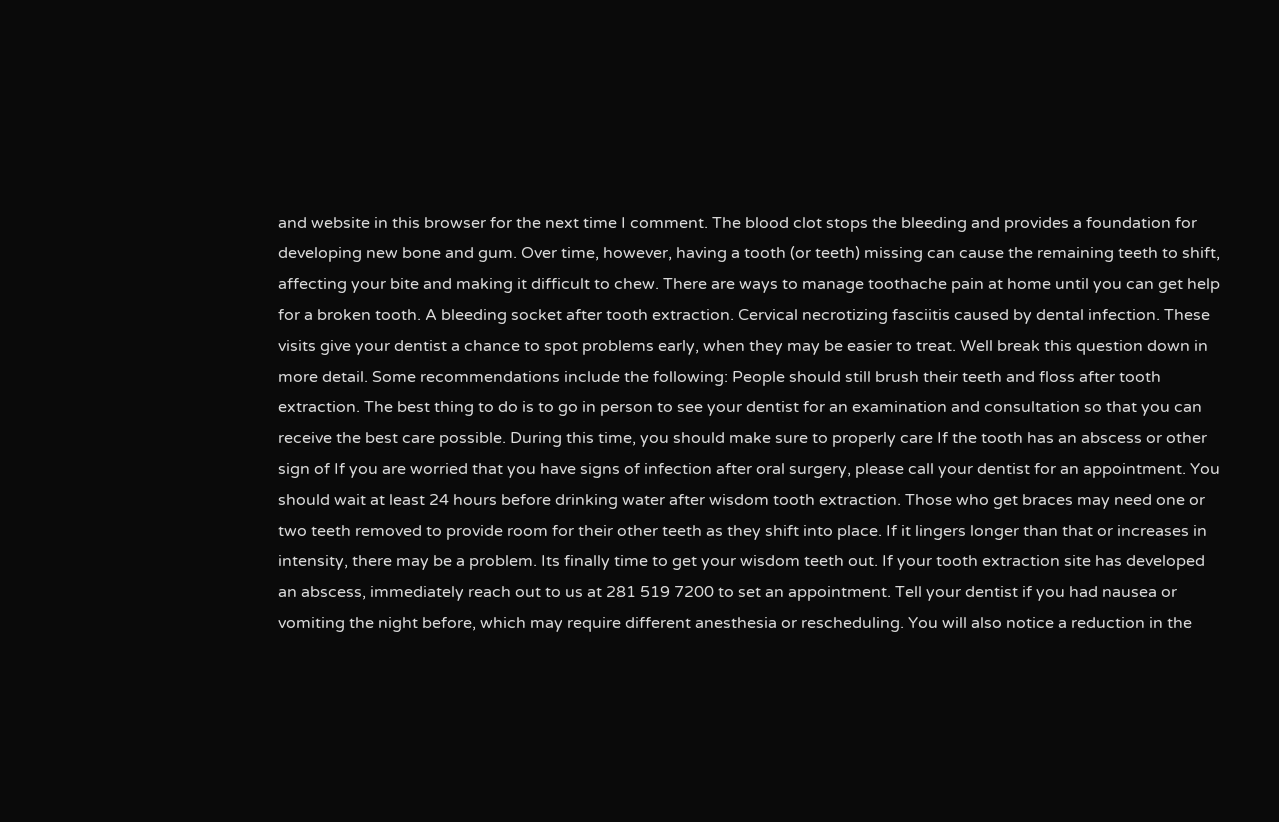and website in this browser for the next time I comment. The blood clot stops the bleeding and provides a foundation for developing new bone and gum. Over time, however, having a tooth (or teeth) missing can cause the remaining teeth to shift, affecting your bite and making it difficult to chew. There are ways to manage toothache pain at home until you can get help for a broken tooth. A bleeding socket after tooth extraction. Cervical necrotizing fasciitis caused by dental infection. These visits give your dentist a chance to spot problems early, when they may be easier to treat. Well break this question down in more detail. Some recommendations include the following: People should still brush their teeth and floss after tooth extraction. The best thing to do is to go in person to see your dentist for an examination and consultation so that you can receive the best care possible. During this time, you should make sure to properly care If the tooth has an abscess or other sign of If you are worried that you have signs of infection after oral surgery, please call your dentist for an appointment. You should wait at least 24 hours before drinking water after wisdom tooth extraction. Those who get braces may need one or two teeth removed to provide room for their other teeth as they shift into place. If it lingers longer than that or increases in intensity, there may be a problem. Its finally time to get your wisdom teeth out. If your tooth extraction site has developed an abscess, immediately reach out to us at 281 519 7200 to set an appointment. Tell your dentist if you had nausea or vomiting the night before, which may require different anesthesia or rescheduling. You will also notice a reduction in the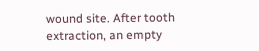wound site. After tooth extraction, an empty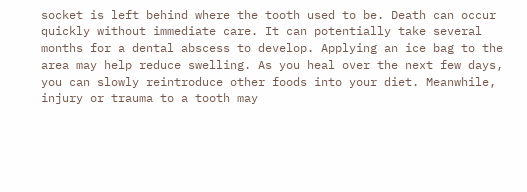socket is left behind where the tooth used to be. Death can occur quickly without immediate care. It can potentially take several months for a dental abscess to develop. Applying an ice bag to the area may help reduce swelling. As you heal over the next few days, you can slowly reintroduce other foods into your diet. Meanwhile, injury or trauma to a tooth may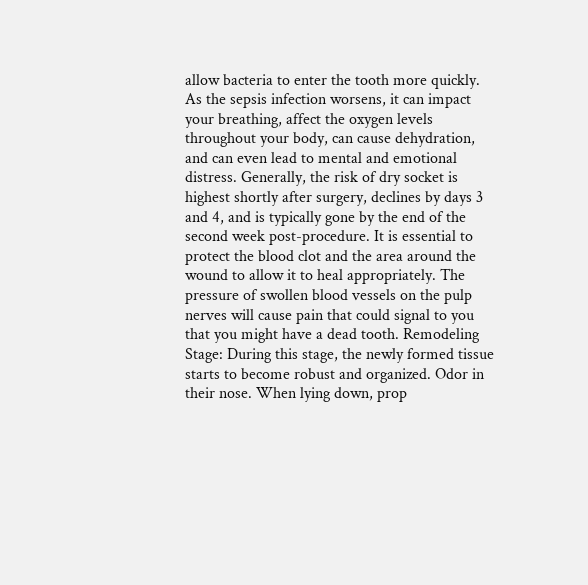allow bacteria to enter the tooth more quickly. As the sepsis infection worsens, it can impact your breathing, affect the oxygen levels throughout your body, can cause dehydration, and can even lead to mental and emotional distress. Generally, the risk of dry socket is highest shortly after surgery, declines by days 3 and 4, and is typically gone by the end of the second week post-procedure. It is essential to protect the blood clot and the area around the wound to allow it to heal appropriately. The pressure of swollen blood vessels on the pulp nerves will cause pain that could signal to you that you might have a dead tooth. Remodeling Stage: During this stage, the newly formed tissue starts to become robust and organized. Odor in their nose. When lying down, prop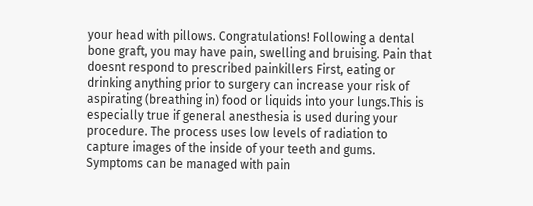your head with pillows. Congratulations! Following a dental bone graft, you may have pain, swelling and bruising. Pain that doesnt respond to prescribed painkillers First, eating or drinking anything prior to surgery can increase your risk of aspirating (breathing in) food or liquids into your lungs.This is especially true if general anesthesia is used during your procedure. The process uses low levels of radiation to capture images of the inside of your teeth and gums. Symptoms can be managed with pain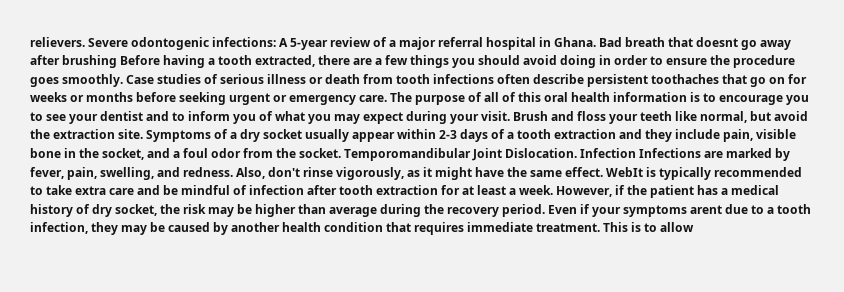relievers. Severe odontogenic infections: A 5-year review of a major referral hospital in Ghana. Bad breath that doesnt go away after brushing Before having a tooth extracted, there are a few things you should avoid doing in order to ensure the procedure goes smoothly. Case studies of serious illness or death from tooth infections often describe persistent toothaches that go on for weeks or months before seeking urgent or emergency care. The purpose of all of this oral health information is to encourage you to see your dentist and to inform you of what you may expect during your visit. Brush and floss your teeth like normal, but avoid the extraction site. Symptoms of a dry socket usually appear within 2-3 days of a tooth extraction and they include pain, visible bone in the socket, and a foul odor from the socket. Temporomandibular Joint Dislocation. Infection Infections are marked by fever, pain, swelling, and redness. Also, don't rinse vigorously, as it might have the same effect. WebIt is typically recommended to take extra care and be mindful of infection after tooth extraction for at least a week. However, if the patient has a medical history of dry socket, the risk may be higher than average during the recovery period. Even if your symptoms arent due to a tooth infection, they may be caused by another health condition that requires immediate treatment. This is to allow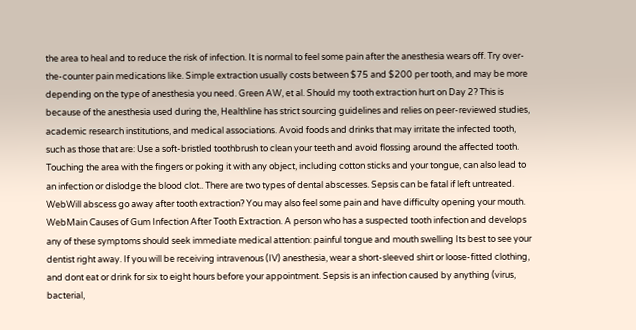the area to heal and to reduce the risk of infection. It is normal to feel some pain after the anesthesia wears off. Try over-the-counter pain medications like. Simple extraction usually costs between $75 and $200 per tooth, and may be more depending on the type of anesthesia you need. Green AW, et al. Should my tooth extraction hurt on Day 2? This is because of the anesthesia used during the, Healthline has strict sourcing guidelines and relies on peer-reviewed studies, academic research institutions, and medical associations. Avoid foods and drinks that may irritate the infected tooth, such as those that are: Use a soft-bristled toothbrush to clean your teeth and avoid flossing around the affected tooth. Touching the area with the fingers or poking it with any object, including cotton sticks and your tongue, can also lead to an infection or dislodge the blood clot.. There are two types of dental abscesses. Sepsis can be fatal if left untreated. WebWill abscess go away after tooth extraction? You may also feel some pain and have difficulty opening your mouth. WebMain Causes of Gum Infection After Tooth Extraction. A person who has a suspected tooth infection and develops any of these symptoms should seek immediate medical attention: painful tongue and mouth swelling Its best to see your dentist right away. If you will be receiving intravenous (IV) anesthesia, wear a short-sleeved shirt or loose-fitted clothing, and dont eat or drink for six to eight hours before your appointment. Sepsis is an infection caused by anything (virus, bacterial,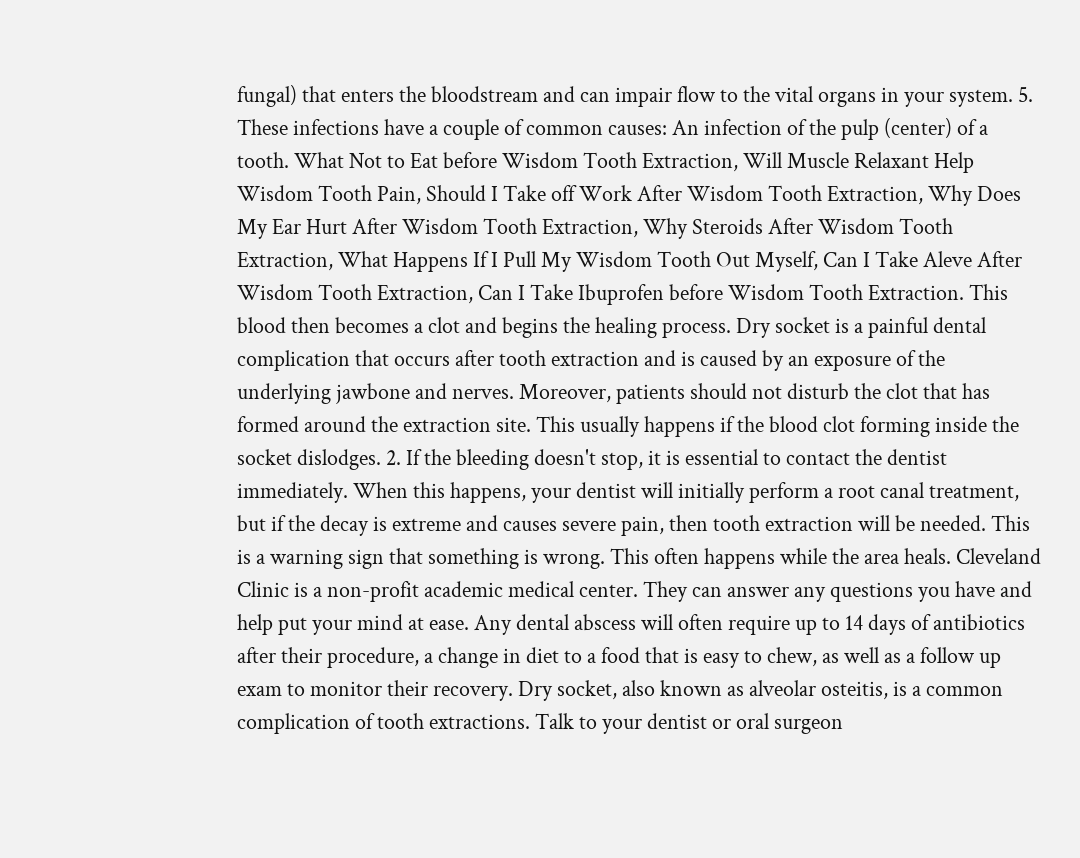fungal) that enters the bloodstream and can impair flow to the vital organs in your system. 5. These infections have a couple of common causes: An infection of the pulp (center) of a tooth. What Not to Eat before Wisdom Tooth Extraction, Will Muscle Relaxant Help Wisdom Tooth Pain, Should I Take off Work After Wisdom Tooth Extraction, Why Does My Ear Hurt After Wisdom Tooth Extraction, Why Steroids After Wisdom Tooth Extraction, What Happens If I Pull My Wisdom Tooth Out Myself, Can I Take Aleve After Wisdom Tooth Extraction, Can I Take Ibuprofen before Wisdom Tooth Extraction. This blood then becomes a clot and begins the healing process. Dry socket is a painful dental complication that occurs after tooth extraction and is caused by an exposure of the underlying jawbone and nerves. Moreover, patients should not disturb the clot that has formed around the extraction site. This usually happens if the blood clot forming inside the socket dislodges. 2. If the bleeding doesn't stop, it is essential to contact the dentist immediately. When this happens, your dentist will initially perform a root canal treatment, but if the decay is extreme and causes severe pain, then tooth extraction will be needed. This is a warning sign that something is wrong. This often happens while the area heals. Cleveland Clinic is a non-profit academic medical center. They can answer any questions you have and help put your mind at ease. Any dental abscess will often require up to 14 days of antibiotics after their procedure, a change in diet to a food that is easy to chew, as well as a follow up exam to monitor their recovery. Dry socket, also known as alveolar osteitis, is a common complication of tooth extractions. Talk to your dentist or oral surgeon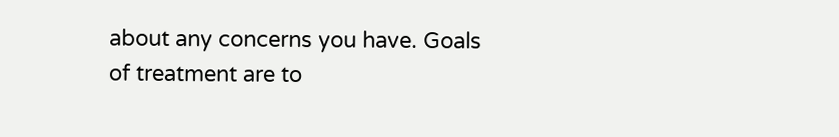about any concerns you have. Goals of treatment are to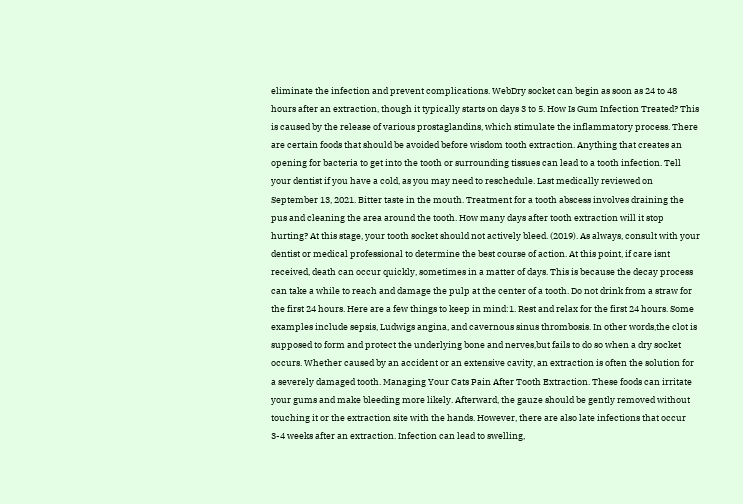eliminate the infection and prevent complications. WebDry socket can begin as soon as 24 to 48 hours after an extraction, though it typically starts on days 3 to 5. How Is Gum Infection Treated? This is caused by the release of various prostaglandins, which stimulate the inflammatory process. There are certain foods that should be avoided before wisdom tooth extraction. Anything that creates an opening for bacteria to get into the tooth or surrounding tissues can lead to a tooth infection. Tell your dentist if you have a cold, as you may need to reschedule. Last medically reviewed on September 13, 2021. Bitter taste in the mouth. Treatment for a tooth abscess involves draining the pus and cleaning the area around the tooth. How many days after tooth extraction will it stop hurting? At this stage, your tooth socket should not actively bleed. (2019). As always, consult with your dentist or medical professional to determine the best course of action. At this point, if care isnt received, death can occur quickly, sometimes in a matter of days. This is because the decay process can take a while to reach and damage the pulp at the center of a tooth. Do not drink from a straw for the first 24 hours. Here are a few things to keep in mind:1. Rest and relax for the first 24 hours. Some examples include sepsis, Ludwigs angina, and cavernous sinus thrombosis. In other words,the clot is supposed to form and protect the underlying bone and nerves,but fails to do so when a dry socket occurs. Whether caused by an accident or an extensive cavity, an extraction is often the solution for a severely damaged tooth. Managing Your Cats Pain After Tooth Extraction. These foods can irritate your gums and make bleeding more likely. Afterward, the gauze should be gently removed without touching it or the extraction site with the hands. However, there are also late infections that occur 3-4 weeks after an extraction. Infection can lead to swelling,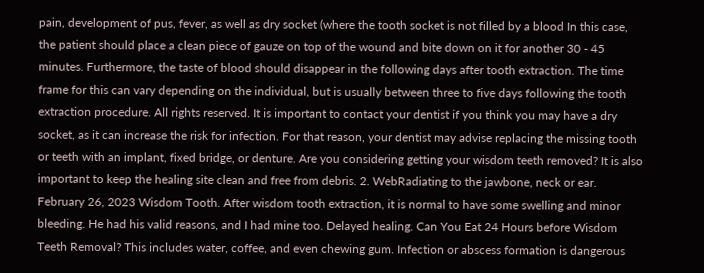pain, development of pus, fever, as well as dry socket (where the tooth socket is not filled by a blood In this case, the patient should place a clean piece of gauze on top of the wound and bite down on it for another 30 - 45 minutes. Furthermore, the taste of blood should disappear in the following days after tooth extraction. The time frame for this can vary depending on the individual, but is usually between three to five days following the tooth extraction procedure. All rights reserved. It is important to contact your dentist if you think you may have a dry socket, as it can increase the risk for infection. For that reason, your dentist may advise replacing the missing tooth or teeth with an implant, fixed bridge, or denture. Are you considering getting your wisdom teeth removed? It is also important to keep the healing site clean and free from debris. 2. WebRadiating to the jawbone, neck or ear. February 26, 2023 Wisdom Tooth. After wisdom tooth extraction, it is normal to have some swelling and minor bleeding. He had his valid reasons, and I had mine too. Delayed healing. Can You Eat 24 Hours before Wisdom Teeth Removal? This includes water, coffee, and even chewing gum. Infection or abscess formation is dangerous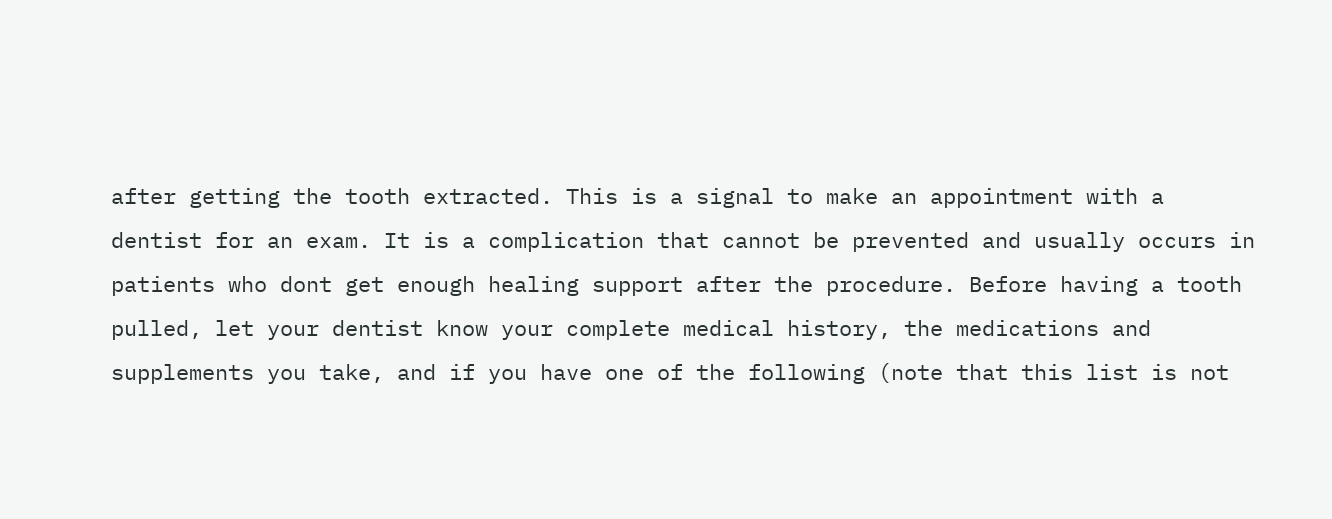after getting the tooth extracted. This is a signal to make an appointment with a dentist for an exam. It is a complication that cannot be prevented and usually occurs in patients who dont get enough healing support after the procedure. Before having a tooth pulled, let your dentist know your complete medical history, the medications and supplements you take, and if you have one of the following (note that this list is not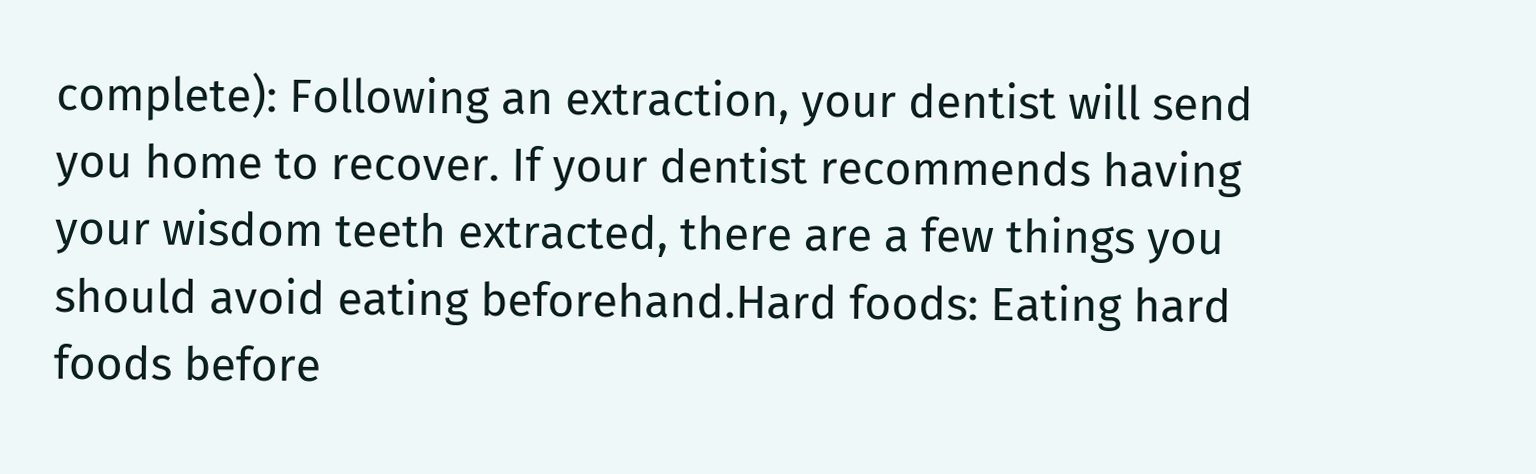complete): Following an extraction, your dentist will send you home to recover. If your dentist recommends having your wisdom teeth extracted, there are a few things you should avoid eating beforehand.Hard foods: Eating hard foods before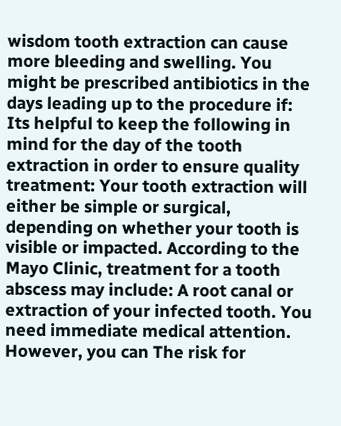wisdom tooth extraction can cause more bleeding and swelling. You might be prescribed antibiotics in the days leading up to the procedure if: Its helpful to keep the following in mind for the day of the tooth extraction in order to ensure quality treatment: Your tooth extraction will either be simple or surgical, depending on whether your tooth is visible or impacted. According to the Mayo Clinic, treatment for a tooth abscess may include: A root canal or extraction of your infected tooth. You need immediate medical attention. However, you can The risk for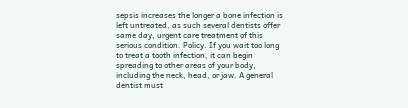sepsis increases the longer a bone infection is left untreated, as such several dentists offer same day, urgent care treatment of this serious condition. Policy. If you wait too long to treat a tooth infection, it can begin spreading to other areas of your body, including the neck, head, or jaw. A general dentist must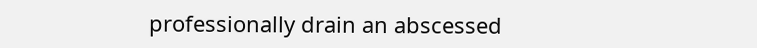professionally drain an abscessed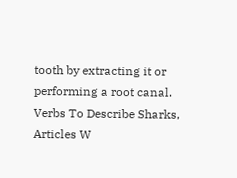tooth by extracting it or performing a root canal.
Verbs To Describe Sharks, Articles W